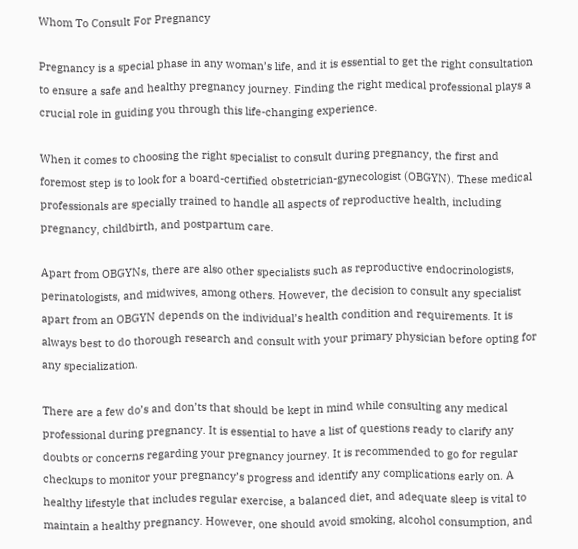Whom To Consult For Pregnancy

Pregnancy is a special phase in any woman’s life, and it is essential to get the right consultation to ensure a safe and healthy pregnancy journey. Finding the right medical professional plays a crucial role in guiding you through this life-changing experience.

When it comes to choosing the right specialist to consult during pregnancy, the first and foremost step is to look for a board-certified obstetrician-gynecologist (OBGYN). These medical professionals are specially trained to handle all aspects of reproductive health, including pregnancy, childbirth, and postpartum care.

Apart from OBGYNs, there are also other specialists such as reproductive endocrinologists, perinatologists, and midwives, among others. However, the decision to consult any specialist apart from an OBGYN depends on the individual’s health condition and requirements. It is always best to do thorough research and consult with your primary physician before opting for any specialization.

There are a few do’s and don’ts that should be kept in mind while consulting any medical professional during pregnancy. It is essential to have a list of questions ready to clarify any doubts or concerns regarding your pregnancy journey. It is recommended to go for regular checkups to monitor your pregnancy’s progress and identify any complications early on. A healthy lifestyle that includes regular exercise, a balanced diet, and adequate sleep is vital to maintain a healthy pregnancy. However, one should avoid smoking, alcohol consumption, and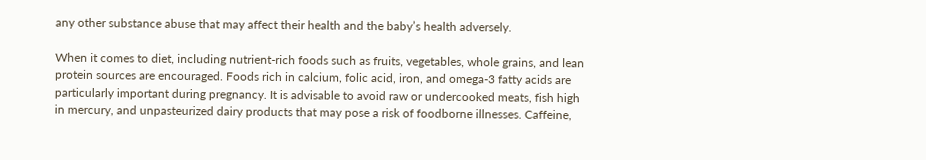any other substance abuse that may affect their health and the baby’s health adversely.

When it comes to diet, including nutrient-rich foods such as fruits, vegetables, whole grains, and lean protein sources are encouraged. Foods rich in calcium, folic acid, iron, and omega-3 fatty acids are particularly important during pregnancy. It is advisable to avoid raw or undercooked meats, fish high in mercury, and unpasteurized dairy products that may pose a risk of foodborne illnesses. Caffeine,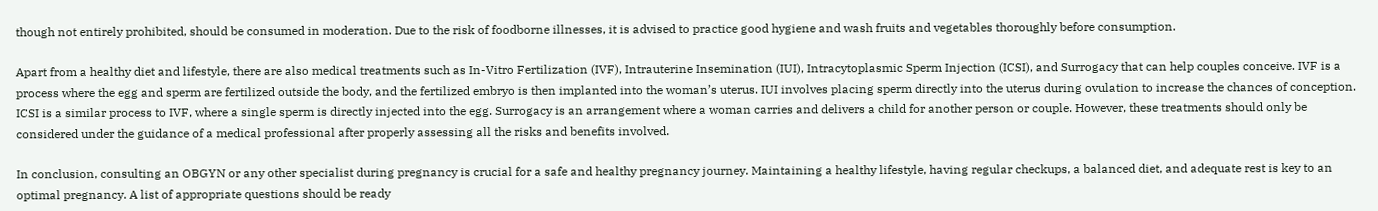though not entirely prohibited, should be consumed in moderation. Due to the risk of foodborne illnesses, it is advised to practice good hygiene and wash fruits and vegetables thoroughly before consumption.

Apart from a healthy diet and lifestyle, there are also medical treatments such as In-Vitro Fertilization (IVF), Intrauterine Insemination (IUI), Intracytoplasmic Sperm Injection (ICSI), and Surrogacy that can help couples conceive. IVF is a process where the egg and sperm are fertilized outside the body, and the fertilized embryo is then implanted into the woman’s uterus. IUI involves placing sperm directly into the uterus during ovulation to increase the chances of conception. ICSI is a similar process to IVF, where a single sperm is directly injected into the egg. Surrogacy is an arrangement where a woman carries and delivers a child for another person or couple. However, these treatments should only be considered under the guidance of a medical professional after properly assessing all the risks and benefits involved.

In conclusion, consulting an OBGYN or any other specialist during pregnancy is crucial for a safe and healthy pregnancy journey. Maintaining a healthy lifestyle, having regular checkups, a balanced diet, and adequate rest is key to an optimal pregnancy. A list of appropriate questions should be ready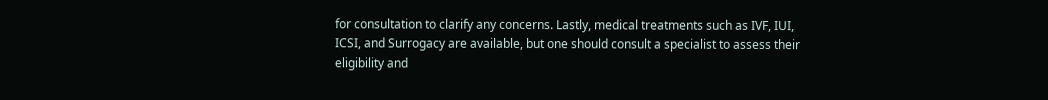for consultation to clarify any concerns. Lastly, medical treatments such as IVF, IUI, ICSI, and Surrogacy are available, but one should consult a specialist to assess their eligibility and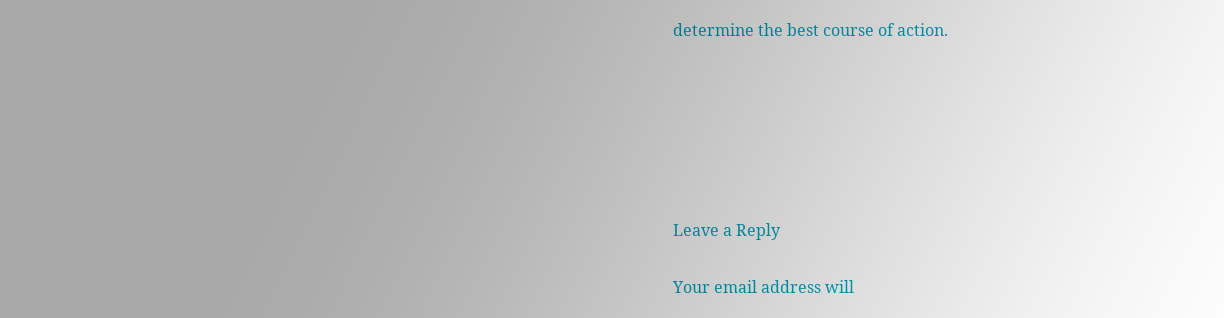determine the best course of action.






Leave a Reply

Your email address will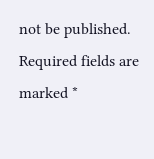not be published. Required fields are marked *